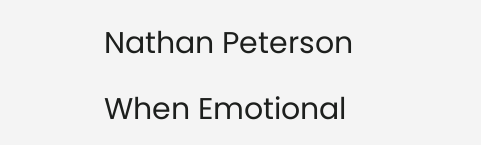Nathan Peterson

When Emotional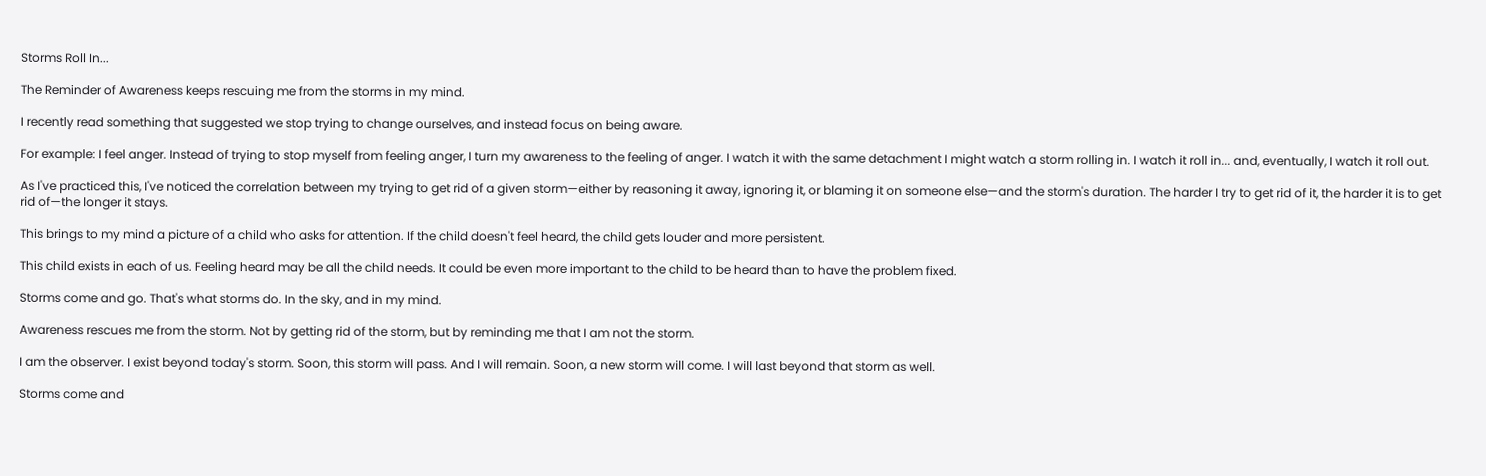Storms Roll In...

The Reminder of Awareness keeps rescuing me from the storms in my mind.

I recently read something that suggested we stop trying to change ourselves, and instead focus on being aware.

For example: I feel anger. Instead of trying to stop myself from feeling anger, I turn my awareness to the feeling of anger. I watch it with the same detachment I might watch a storm rolling in. I watch it roll in... and, eventually, I watch it roll out.

As I've practiced this, I've noticed the correlation between my trying to get rid of a given storm—either by reasoning it away, ignoring it, or blaming it on someone else—and the storm's duration. The harder I try to get rid of it, the harder it is to get rid of—the longer it stays.

This brings to my mind a picture of a child who asks for attention. If the child doesn't feel heard, the child gets louder and more persistent.

This child exists in each of us. Feeling heard may be all the child needs. It could be even more important to the child to be heard than to have the problem fixed.

Storms come and go. That's what storms do. In the sky, and in my mind.

Awareness rescues me from the storm. Not by getting rid of the storm, but by reminding me that I am not the storm.

I am the observer. I exist beyond today's storm. Soon, this storm will pass. And I will remain. Soon, a new storm will come. I will last beyond that storm as well.

Storms come and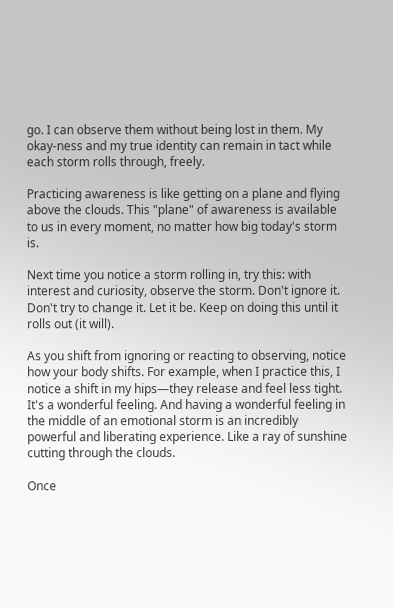go. I can observe them without being lost in them. My okay-ness and my true identity can remain in tact while each storm rolls through, freely.

Practicing awareness is like getting on a plane and flying above the clouds. This "plane" of awareness is available to us in every moment, no matter how big today's storm is.

Next time you notice a storm rolling in, try this: with interest and curiosity, observe the storm. Don't ignore it. Don't try to change it. Let it be. Keep on doing this until it rolls out (it will).

As you shift from ignoring or reacting to observing, notice how your body shifts. For example, when I practice this, I notice a shift in my hips—they release and feel less tight. It's a wonderful feeling. And having a wonderful feeling in the middle of an emotional storm is an incredibly powerful and liberating experience. Like a ray of sunshine cutting through the clouds.

Once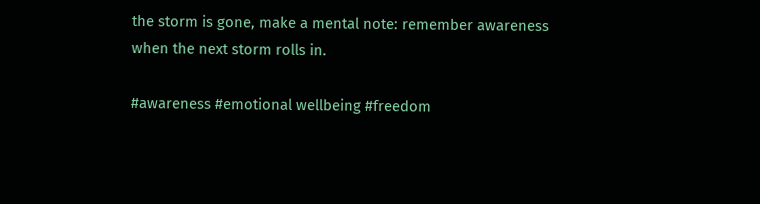the storm is gone, make a mental note: remember awareness when the next storm rolls in.

#awareness #emotional wellbeing #freedom